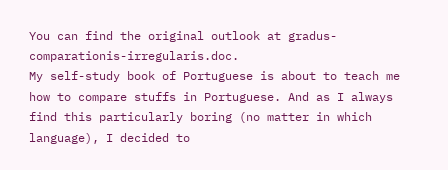You can find the original outlook at gradus-comparationis-irregularis.doc.
My self-study book of Portuguese is about to teach me how to compare stuffs in Portuguese. And as I always find this particularly boring (no matter in which language), I decided to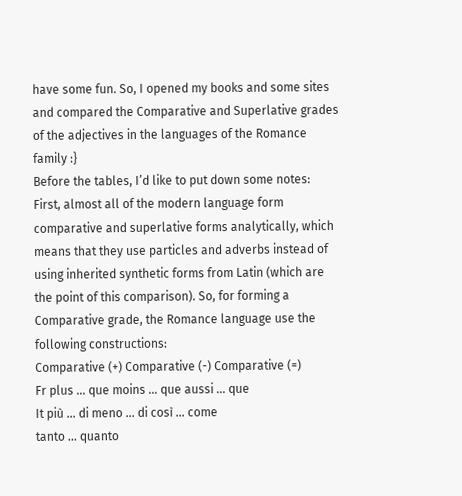have some fun. So, I opened my books and some sites and compared the Comparative and Superlative grades of the adjectives in the languages of the Romance family :}
Before the tables, I’d like to put down some notes:
First, almost all of the modern language form comparative and superlative forms analytically, which means that they use particles and adverbs instead of using inherited synthetic forms from Latin (which are the point of this comparison). So, for forming a Comparative grade, the Romance language use the following constructions:
Comparative (+) Comparative (-) Comparative (=)
Fr plus … que moins … que aussi … que
It più … di meno … di così … come
tanto … quanto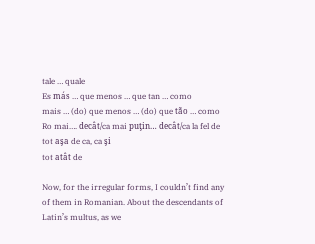tale … quale
Es más … que menos … que tan … como
mais … (do) que menos … (do) que tão … como
Ro mai…. decât/ca mai puţin… decât/ca la fel de
tot aşa de ca, ca şi
tot atât de

Now, for the irregular forms, I couldn’t find any of them in Romanian. About the descendants of Latin’s multus, as we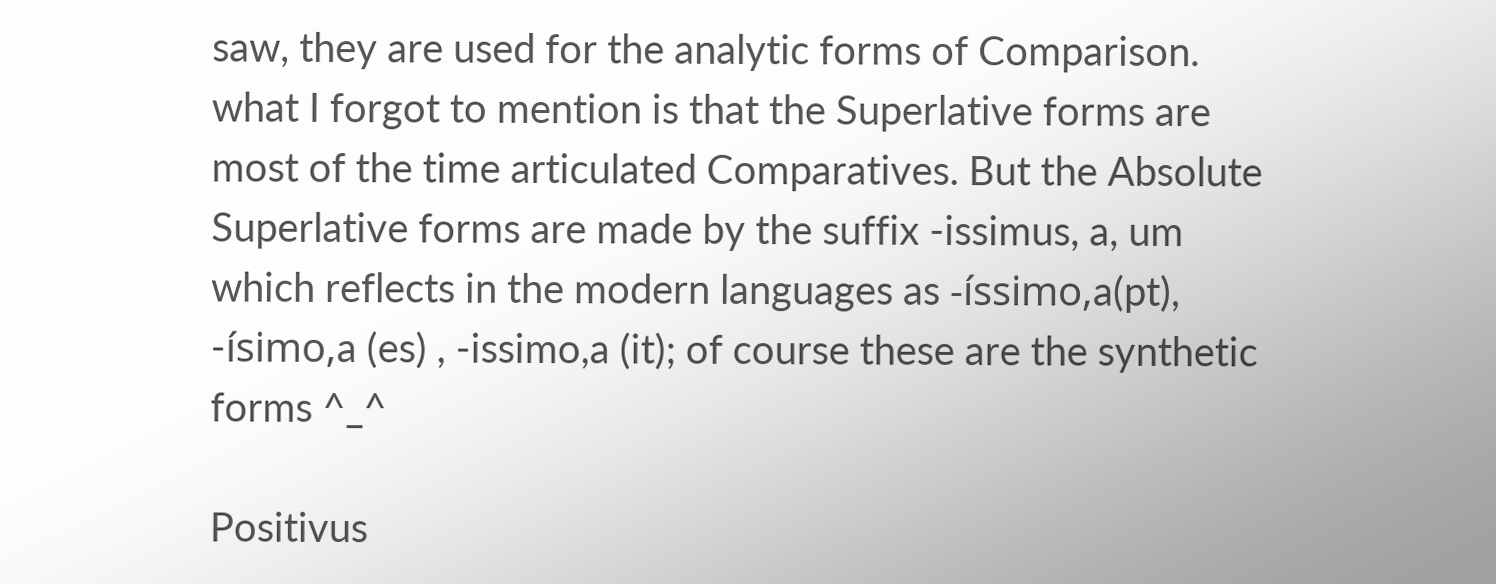saw, they are used for the analytic forms of Comparison. what I forgot to mention is that the Superlative forms are most of the time articulated Comparatives. But the Absolute Superlative forms are made by the suffix -issimus, a, um which reflects in the modern languages as -íssimo,a(pt), -ísimo,a (es) , -issimo,a (it); of course these are the synthetic forms ^_^

Positivus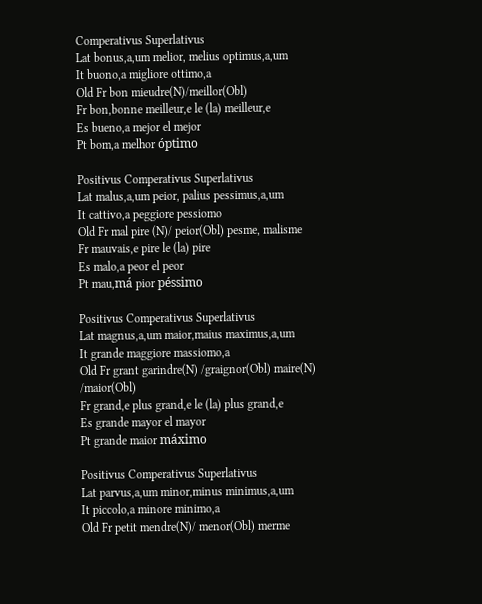Comperativus Superlativus
Lat bonus,a,um melior, melius optimus,a,um
It buono,a migliore ottimo,a
Old Fr bon mieudre(N)/meillor(Obl)
Fr bon,bonne meilleur,e le (la) meilleur,e
Es bueno,a mejor el mejor
Pt bom,a melhor óptimo

Positivus Comperativus Superlativus
Lat malus,a,um peior, palius pessimus,a,um
It cattivo,a peggiore pessiomo
Old Fr mal pire (N)/ peior(Obl) pesme, malisme
Fr mauvais,e pire le (la) pire
Es malo,a peor el peor
Pt mau,má pior péssimo

Positivus Comperativus Superlativus
Lat magnus,a,um maior,maius maximus,a,um
It grande maggiore massiomo,a
Old Fr grant garindre(N) /graignor(Obl) maire(N) /maior(Obl)
Fr grand,e plus grand,e le (la) plus grand,e
Es grande mayor el mayor
Pt grande maior máximo

Positivus Comperativus Superlativus
Lat parvus,a,um minor,minus minimus,a,um
It piccolo,a minore minimo,a
Old Fr petit mendre(N)/ menor(Obl) merme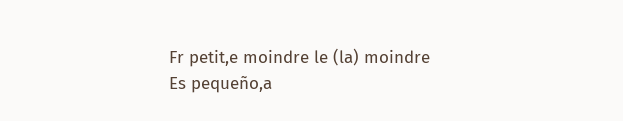Fr petit,e moindre le (la) moindre
Es pequeño,a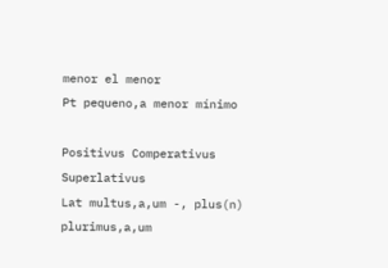menor el menor
Pt pequeno,a menor mínimo

Positivus Comperativus Superlativus
Lat multus,a,um -, plus(n) plurimus,a,um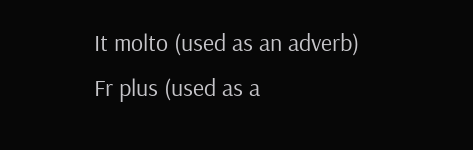It molto (used as an adverb)
Fr plus (used as a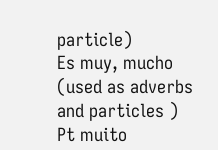particle)
Es muy, mucho (used as adverbs and particles )
Pt muito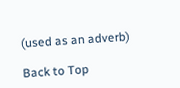(used as an adverb)

Back to Top